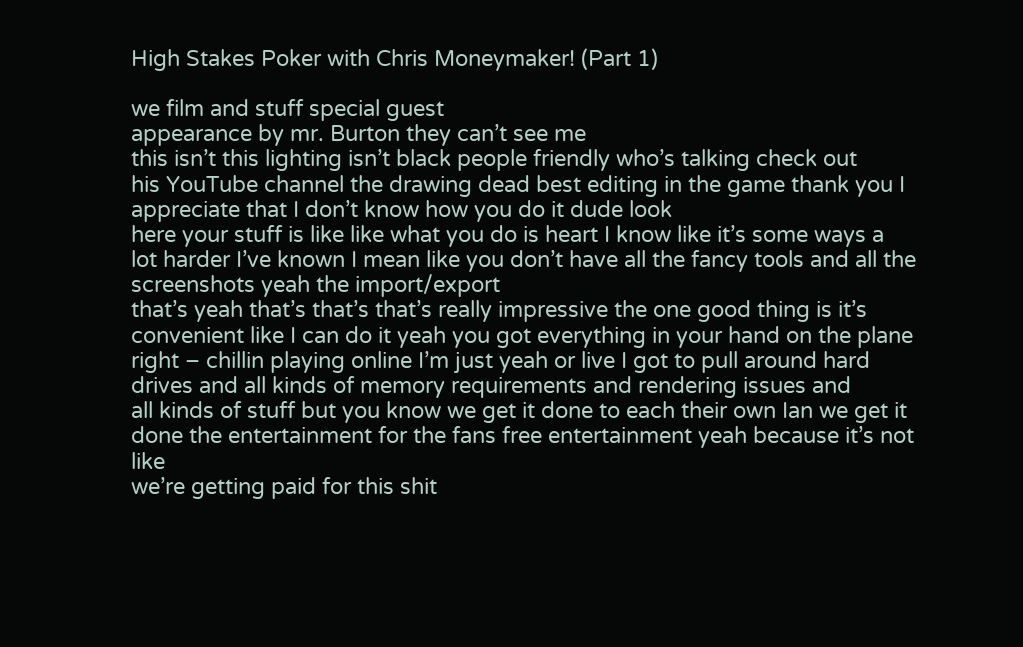High Stakes Poker with Chris Moneymaker! (Part 1)

we film and stuff special guest
appearance by mr. Burton they can’t see me
this isn’t this lighting isn’t black people friendly who’s talking check out
his YouTube channel the drawing dead best editing in the game thank you I
appreciate that I don’t know how you do it dude look
here your stuff is like like what you do is heart I know like it’s some ways a
lot harder I’ve known I mean like you don’t have all the fancy tools and all the screenshots yeah the import/export
that’s yeah that’s that’s that’s really impressive the one good thing is it’s
convenient like I can do it yeah you got everything in your hand on the plane
right – chillin playing online I’m just yeah or live I got to pull around hard
drives and all kinds of memory requirements and rendering issues and
all kinds of stuff but you know we get it done to each their own Ian we get it
done the entertainment for the fans free entertainment yeah because it’s not like
we’re getting paid for this shit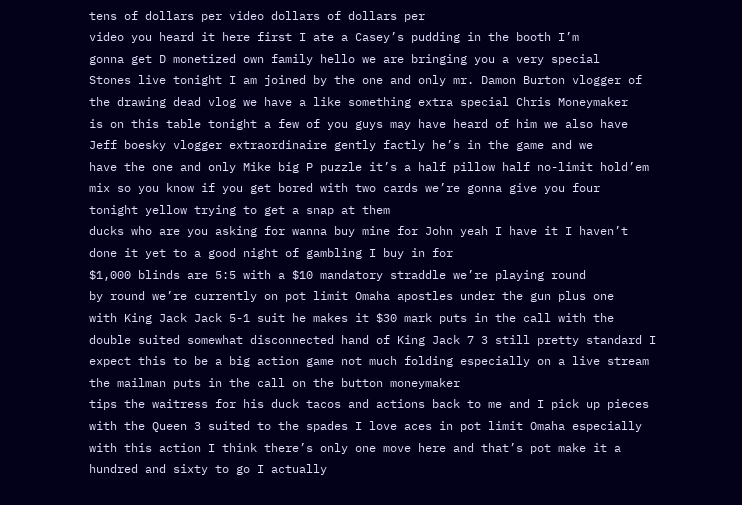tens of dollars per video dollars of dollars per
video you heard it here first I ate a Casey’s pudding in the booth I’m
gonna get D monetized own family hello we are bringing you a very special
Stones live tonight I am joined by the one and only mr. Damon Burton vlogger of
the drawing dead vlog we have a like something extra special Chris Moneymaker
is on this table tonight a few of you guys may have heard of him we also have
Jeff boesky vlogger extraordinaire gently factly he’s in the game and we
have the one and only Mike big P puzzle it’s a half pillow half no-limit hold’em
mix so you know if you get bored with two cards we’re gonna give you four
tonight yellow trying to get a snap at them
ducks who are you asking for wanna buy mine for John yeah I have it I haven’t
done it yet to a good night of gambling I buy in for
$1,000 blinds are 5:5 with a $10 mandatory straddle we’re playing round
by round we’re currently on pot limit Omaha apostles under the gun plus one
with King Jack Jack 5-1 suit he makes it $30 mark puts in the call with the
double suited somewhat disconnected hand of King Jack 7 3 still pretty standard I
expect this to be a big action game not much folding especially on a live stream
the mailman puts in the call on the button moneymaker
tips the waitress for his duck tacos and actions back to me and I pick up pieces
with the Queen 3 suited to the spades I love aces in pot limit Omaha especially
with this action I think there’s only one move here and that’s pot make it a
hundred and sixty to go I actually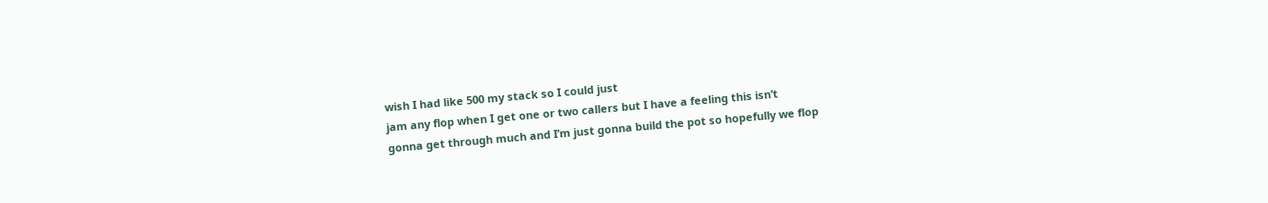wish I had like 500 my stack so I could just
jam any flop when I get one or two callers but I have a feeling this isn’t
gonna get through much and I’m just gonna build the pot so hopefully we flop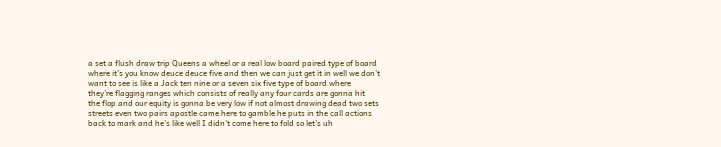a set a flush draw trip Queens a wheel or a real low board paired type of board
where it’s you know deuce deuce five and then we can just get it in well we don’t
want to see is like a Jack ten nine or a seven six five type of board where
they’re flagging ranges which consists of really any four cards are gonna hit
the flop and our equity is gonna be very low if not almost drawing dead two sets
streets even two pairs apostle came here to gamble he puts in the call actions
back to mark and he’s like well I didn’t come here to fold so let’s uh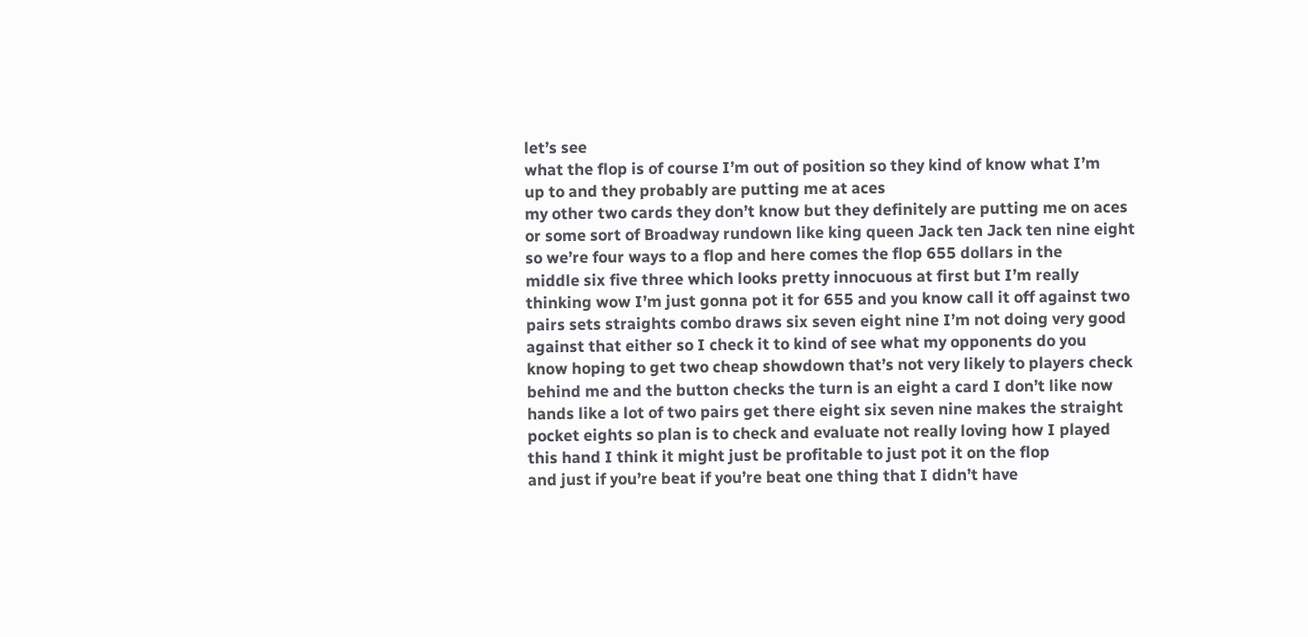let’s see
what the flop is of course I’m out of position so they kind of know what I’m
up to and they probably are putting me at aces
my other two cards they don’t know but they definitely are putting me on aces
or some sort of Broadway rundown like king queen Jack ten Jack ten nine eight
so we’re four ways to a flop and here comes the flop 655 dollars in the
middle six five three which looks pretty innocuous at first but I’m really
thinking wow I’m just gonna pot it for 655 and you know call it off against two
pairs sets straights combo draws six seven eight nine I’m not doing very good
against that either so I check it to kind of see what my opponents do you
know hoping to get two cheap showdown that’s not very likely to players check
behind me and the button checks the turn is an eight a card I don’t like now
hands like a lot of two pairs get there eight six seven nine makes the straight
pocket eights so plan is to check and evaluate not really loving how I played
this hand I think it might just be profitable to just pot it on the flop
and just if you’re beat if you’re beat one thing that I didn’t have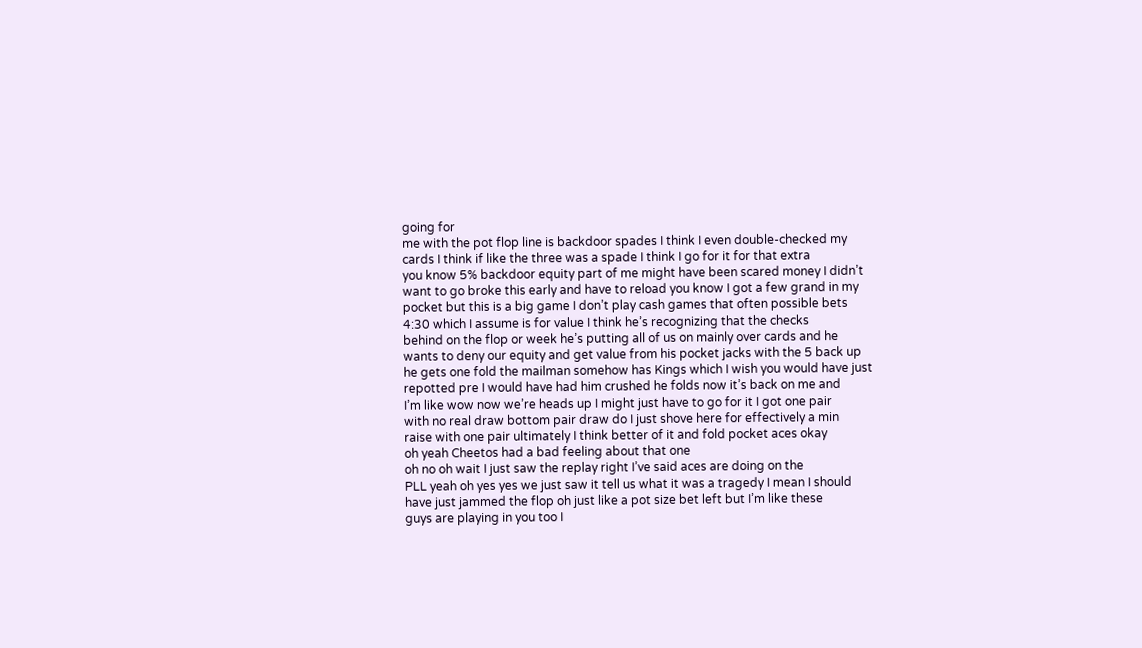going for
me with the pot flop line is backdoor spades I think I even double-checked my
cards I think if like the three was a spade I think I go for it for that extra
you know 5% backdoor equity part of me might have been scared money I didn’t
want to go broke this early and have to reload you know I got a few grand in my
pocket but this is a big game I don’t play cash games that often possible bets
4:30 which I assume is for value I think he’s recognizing that the checks
behind on the flop or week he’s putting all of us on mainly over cards and he
wants to deny our equity and get value from his pocket jacks with the 5 back up
he gets one fold the mailman somehow has Kings which I wish you would have just
repotted pre I would have had him crushed he folds now it’s back on me and
I’m like wow now we’re heads up I might just have to go for it I got one pair
with no real draw bottom pair draw do I just shove here for effectively a min
raise with one pair ultimately I think better of it and fold pocket aces okay
oh yeah Cheetos had a bad feeling about that one
oh no oh wait I just saw the replay right I’ve said aces are doing on the
PLL yeah oh yes yes we just saw it tell us what it was a tragedy I mean I should
have just jammed the flop oh just like a pot size bet left but I’m like these
guys are playing in you too I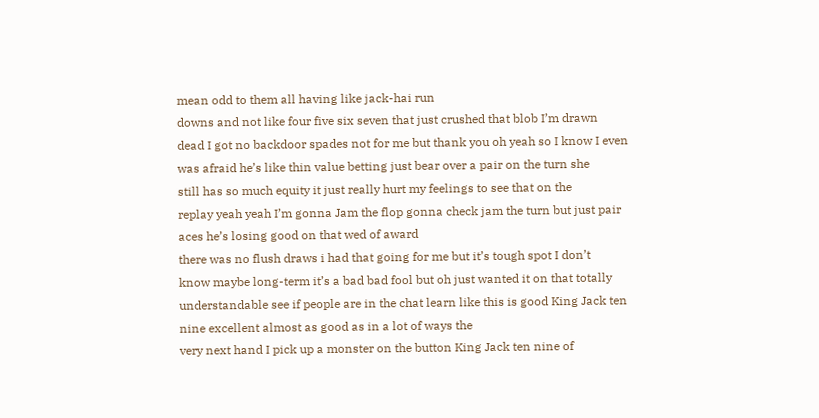mean odd to them all having like jack-hai run
downs and not like four five six seven that just crushed that blob I’m drawn
dead I got no backdoor spades not for me but thank you oh yeah so I know I even
was afraid he’s like thin value betting just bear over a pair on the turn she
still has so much equity it just really hurt my feelings to see that on the
replay yeah yeah I’m gonna Jam the flop gonna check jam the turn but just pair
aces he’s losing good on that wed of award
there was no flush draws i had that going for me but it’s tough spot I don’t
know maybe long-term it’s a bad bad fool but oh just wanted it on that totally
understandable see if people are in the chat learn like this is good King Jack ten
nine excellent almost as good as in a lot of ways the
very next hand I pick up a monster on the button King Jack ten nine of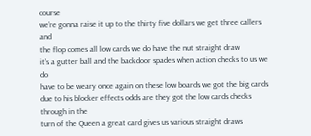course
we’re gonna raise it up to the thirty five dollars we get three callers and
the flop comes all low cards we do have the nut straight draw
it’s a gutter ball and the backdoor spades when action checks to us we do
have to be weary once again on these low boards we got the big cards
due to his blocker effects odds are they got the low cards checks through in the
turn of the Queen a great card gives us various straight draws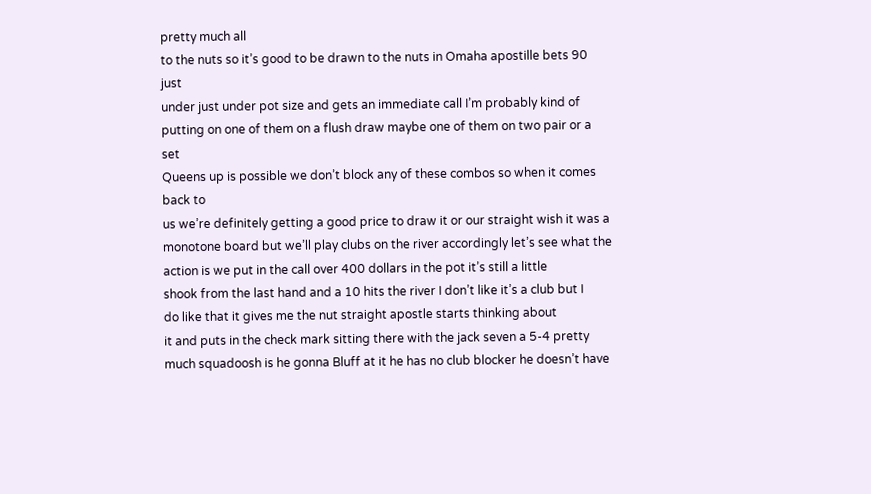pretty much all
to the nuts so it’s good to be drawn to the nuts in Omaha apostille bets 90 just
under just under pot size and gets an immediate call I’m probably kind of
putting on one of them on a flush draw maybe one of them on two pair or a set
Queens up is possible we don’t block any of these combos so when it comes back to
us we’re definitely getting a good price to draw it or our straight wish it was a
monotone board but we’ll play clubs on the river accordingly let’s see what the
action is we put in the call over 400 dollars in the pot it’s still a little
shook from the last hand and a 10 hits the river I don’t like it’s a club but I
do like that it gives me the nut straight apostle starts thinking about
it and puts in the check mark sitting there with the jack seven a 5-4 pretty
much squadoosh is he gonna Bluff at it he has no club blocker he doesn’t have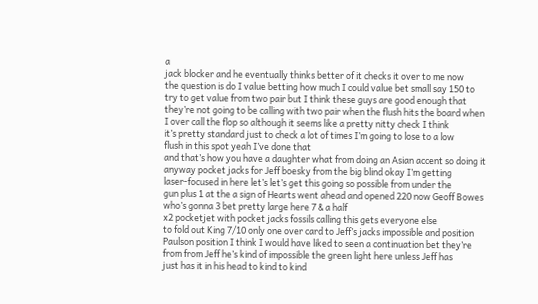a
jack blocker and he eventually thinks better of it checks it over to me now
the question is do I value betting how much I could value bet small say 150 to
try to get value from two pair but I think these guys are good enough that
they’re not going to be calling with two pair when the flush hits the board when
I over call the flop so although it seems like a pretty nitty check I think
it’s pretty standard just to check a lot of times I’m going to lose to a low
flush in this spot yeah I’ve done that
and that’s how you have a daughter what from doing an Asian accent so doing it
anyway pocket jacks for Jeff boesky from the big blind okay I’m getting
laser-focused in here let’s let’s get this going so possible from under the
gun plus 1 at the a sign of Hearts went ahead and opened 220 now Geoff Bowes
who’s gonna 3 bet pretty large here 7 & a half
x2 pocketjet with pocket jacks fossils calling this gets everyone else
to fold out King 7/10 only one over card to Jeff’s jacks impossible and position
Paulson position I think I would have liked to seen a continuation bet they’re
from from Jeff he’s kind of impossible the green light here unless Jeff has
just has it in his head to kind to kind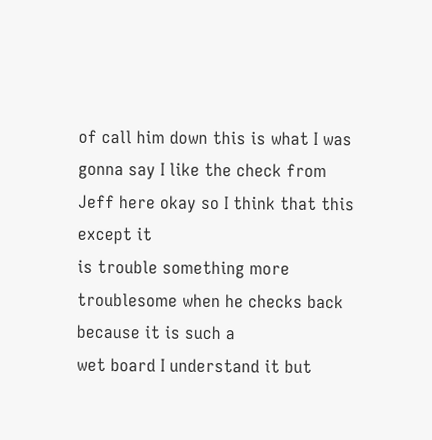of call him down this is what I was
gonna say I like the check from Jeff here okay so I think that this except it
is trouble something more troublesome when he checks back because it is such a
wet board I understand it but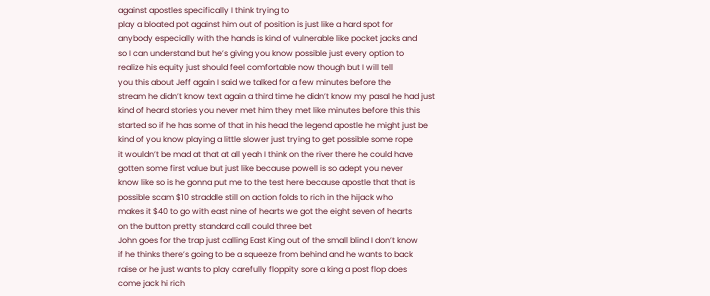against apostles specifically I think trying to
play a bloated pot against him out of position is just like a hard spot for
anybody especially with the hands is kind of vulnerable like pocket jacks and
so I can understand but he’s giving you know possible just every option to
realize his equity just should feel comfortable now though but I will tell
you this about Jeff again I said we talked for a few minutes before the
stream he didn’t know text again a third time he didn’t know my pasal he had just
kind of heard stories you never met him they met like minutes before this this
started so if he has some of that in his head the legend apostle he might just be
kind of you know playing a little slower just trying to get possible some rope
it wouldn’t be mad at that at all yeah I think on the river there he could have
gotten some first value but just like because powell is so adept you never
know like so is he gonna put me to the test here because apostle that that is
possible scam $10 straddle still on action folds to rich in the hijack who
makes it $40 to go with east nine of hearts we got the eight seven of hearts
on the button pretty standard call could three bet
John goes for the trap just calling East King out of the small blind I don’t know
if he thinks there’s going to be a squeeze from behind and he wants to back
raise or he just wants to play carefully floppity sore a king a post flop does
come jack hi rich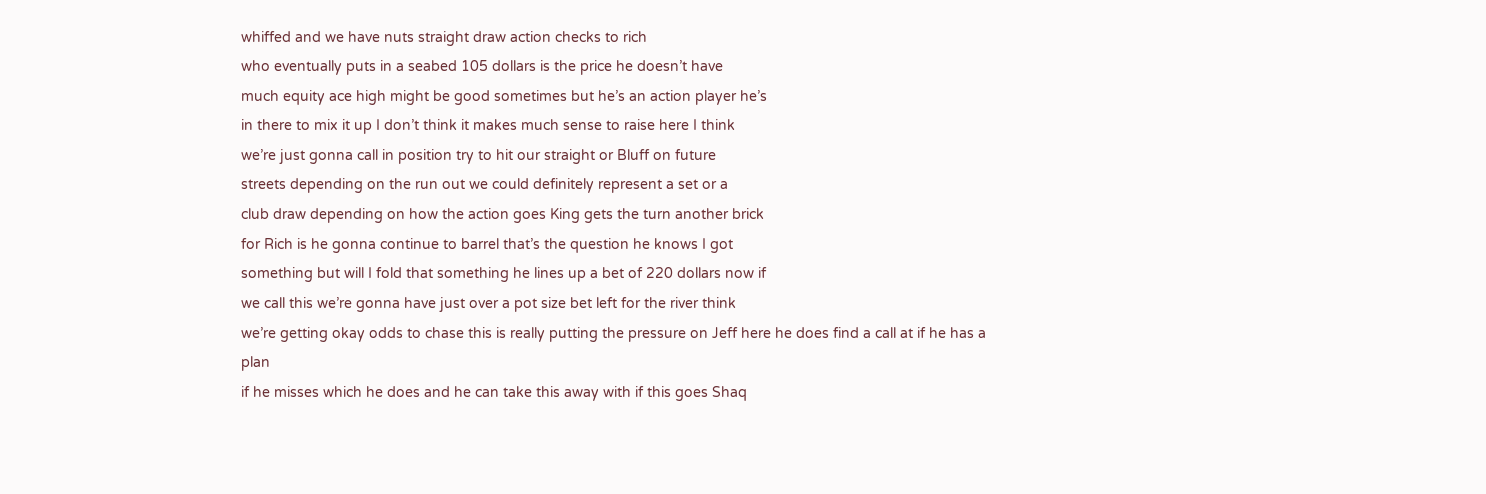whiffed and we have nuts straight draw action checks to rich
who eventually puts in a seabed 105 dollars is the price he doesn’t have
much equity ace high might be good sometimes but he’s an action player he’s
in there to mix it up I don’t think it makes much sense to raise here I think
we’re just gonna call in position try to hit our straight or Bluff on future
streets depending on the run out we could definitely represent a set or a
club draw depending on how the action goes King gets the turn another brick
for Rich is he gonna continue to barrel that’s the question he knows I got
something but will I fold that something he lines up a bet of 220 dollars now if
we call this we’re gonna have just over a pot size bet left for the river think
we’re getting okay odds to chase this is really putting the pressure on Jeff here he does find a call at if he has a plan
if he misses which he does and he can take this away with if this goes Shaq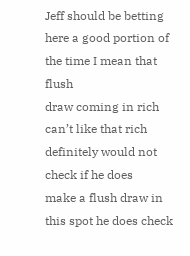Jeff should be betting here a good portion of the time I mean that flush
draw coming in rich can’t like that rich definitely would not check if he does
make a flush draw in this spot he does check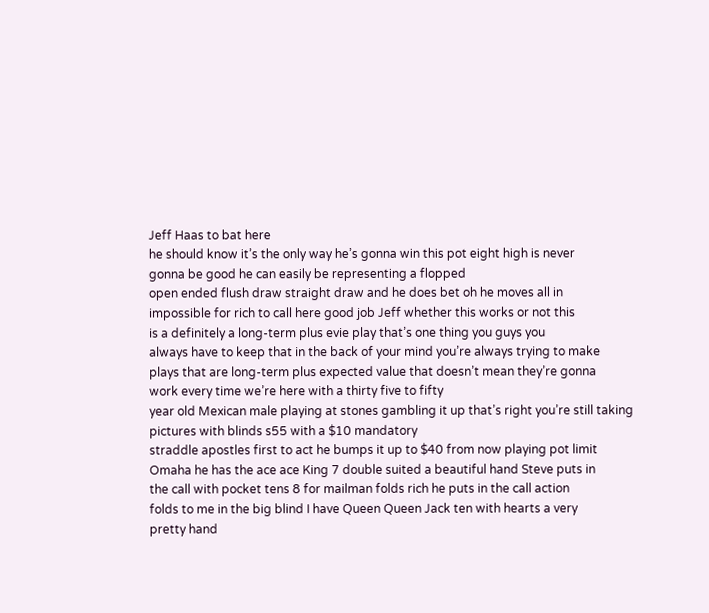Jeff Haas to bat here
he should know it’s the only way he’s gonna win this pot eight high is never
gonna be good he can easily be representing a flopped
open ended flush draw straight draw and he does bet oh he moves all in
impossible for rich to call here good job Jeff whether this works or not this
is a definitely a long-term plus evie play that’s one thing you guys you
always have to keep that in the back of your mind you’re always trying to make
plays that are long-term plus expected value that doesn’t mean they’re gonna
work every time we’re here with a thirty five to fifty
year old Mexican male playing at stones gambling it up that’s right you’re still taking pictures with blinds s55 with a $10 mandatory
straddle apostles first to act he bumps it up to $40 from now playing pot limit
Omaha he has the ace ace King 7 double suited a beautiful hand Steve puts in
the call with pocket tens 8 for mailman folds rich he puts in the call action
folds to me in the big blind I have Queen Queen Jack ten with hearts a very
pretty hand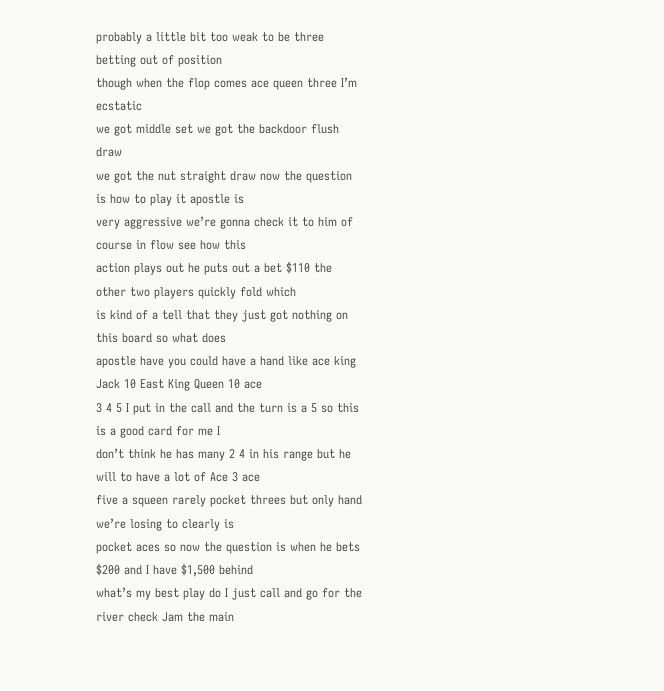probably a little bit too weak to be three betting out of position
though when the flop comes ace queen three I’m ecstatic
we got middle set we got the backdoor flush draw
we got the nut straight draw now the question is how to play it apostle is
very aggressive we’re gonna check it to him of course in flow see how this
action plays out he puts out a bet $110 the other two players quickly fold which
is kind of a tell that they just got nothing on this board so what does
apostle have you could have a hand like ace king Jack 10 East King Queen 10 ace
3 4 5 I put in the call and the turn is a 5 so this is a good card for me I
don’t think he has many 2 4 in his range but he will to have a lot of Ace 3 ace
five a squeen rarely pocket threes but only hand we’re losing to clearly is
pocket aces so now the question is when he bets $200 and I have $1,500 behind
what’s my best play do I just call and go for the river check Jam the main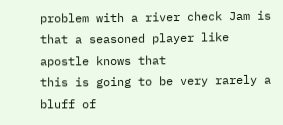problem with a river check Jam is that a seasoned player like apostle knows that
this is going to be very rarely a bluff of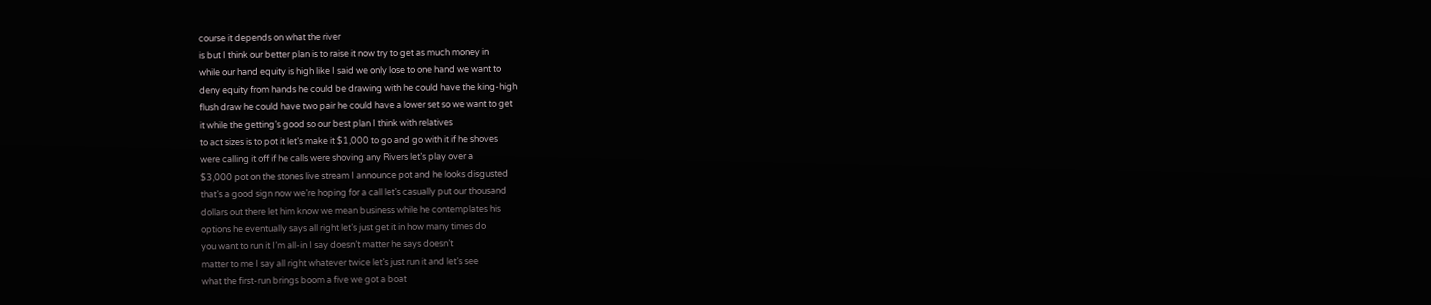course it depends on what the river
is but I think our better plan is to raise it now try to get as much money in
while our hand equity is high like I said we only lose to one hand we want to
deny equity from hands he could be drawing with he could have the king-high
flush draw he could have two pair he could have a lower set so we want to get
it while the getting’s good so our best plan I think with relatives
to act sizes is to pot it let’s make it $1,000 to go and go with it if he shoves
were calling it off if he calls were shoving any Rivers let’s play over a
$3,000 pot on the stones live stream I announce pot and he looks disgusted
that’s a good sign now we’re hoping for a call let’s casually put our thousand
dollars out there let him know we mean business while he contemplates his
options he eventually says all right let’s just get it in how many times do
you want to run it I’m all-in I say doesn’t matter he says doesn’t
matter to me I say all right whatever twice let’s just run it and let’s see
what the first-run brings boom a five we got a boat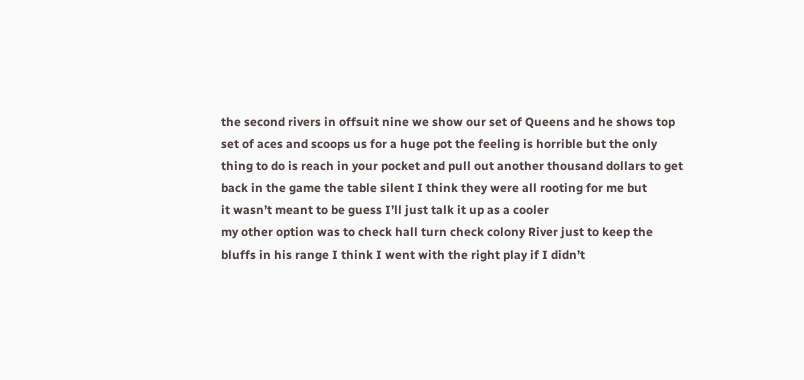the second rivers in offsuit nine we show our set of Queens and he shows top
set of aces and scoops us for a huge pot the feeling is horrible but the only
thing to do is reach in your pocket and pull out another thousand dollars to get
back in the game the table silent I think they were all rooting for me but
it wasn’t meant to be guess I’ll just talk it up as a cooler
my other option was to check hall turn check colony River just to keep the
bluffs in his range I think I went with the right play if I didn’t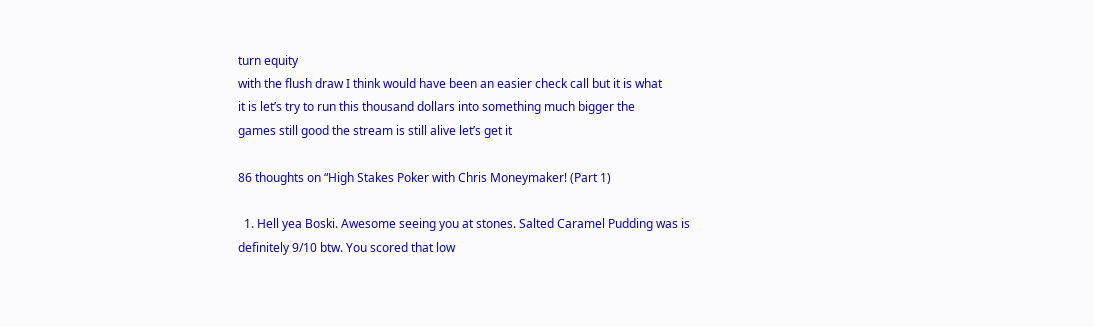turn equity
with the flush draw I think would have been an easier check call but it is what
it is let’s try to run this thousand dollars into something much bigger the
games still good the stream is still alive let’s get it

86 thoughts on “High Stakes Poker with Chris Moneymaker! (Part 1)

  1. Hell yea Boski. Awesome seeing you at stones. Salted Caramel Pudding was is definitely 9/10 btw. You scored that low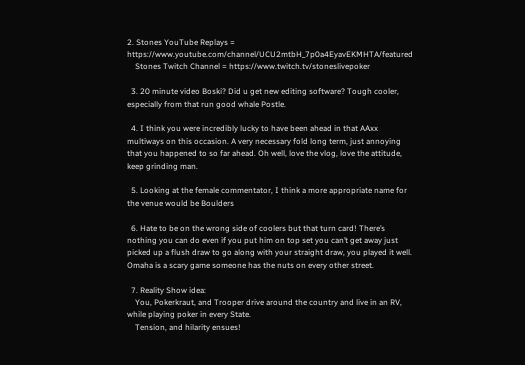2. Stones YouTube Replays = https://www.youtube.com/channel/UCU2mtbH_7p0a4EyavEKMHTA/featured
    Stones Twitch Channel = https://www.twitch.tv/stoneslivepoker

  3. 20 minute video Boski? Did u get new editing software? Tough cooler, especially from that run good whale Postle.

  4. I think you were incredibly lucky to have been ahead in that AAxx multiways on this occasion. A very necessary fold long term, just annoying that you happened to so far ahead. Oh well, love the vlog, love the attitude, keep grinding man.

  5. Looking at the female commentator, I think a more appropriate name for the venue would be Boulders

  6. Hate to be on the wrong side of coolers but that turn card! There’s nothing you can do even if you put him on top set you can’t get away just picked up a flush draw to go along with your straight draw, you played it well. Omaha is a scary game someone has the nuts on every other street.

  7. Reality Show idea:
    You, Pokerkraut, and Trooper drive around the country and live in an RV, while playing poker in every State.
    Tension, and hilarity ensues!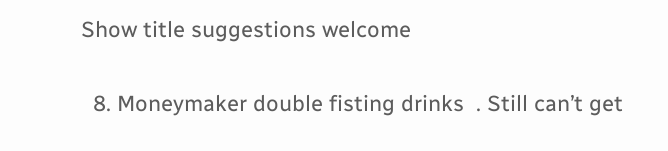Show title suggestions welcome

  8. Moneymaker double fisting drinks  . Still can’t get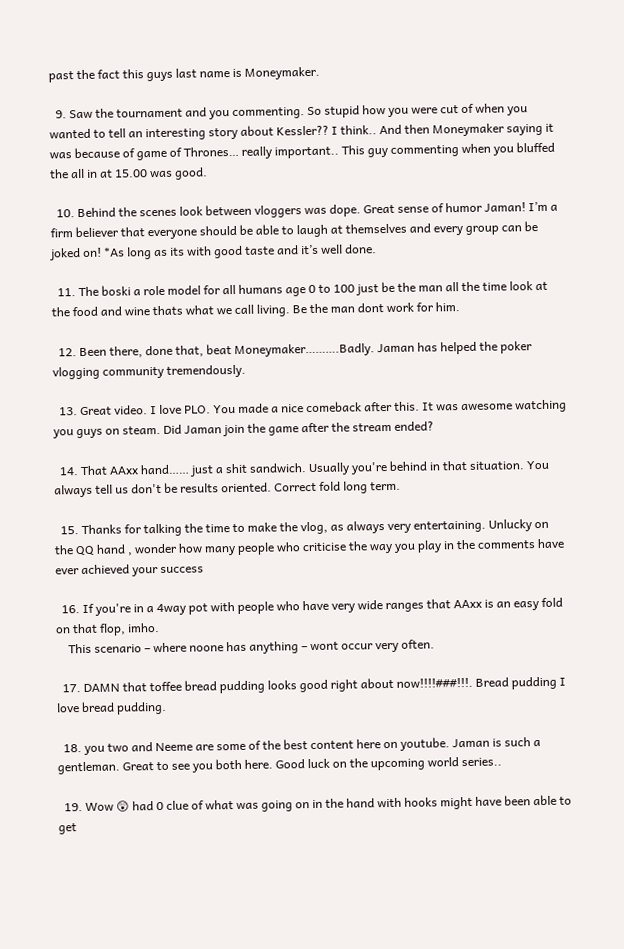past the fact this guys last name is Moneymaker.

  9. Saw the tournament and you commenting. So stupid how you were cut of when you wanted to tell an interesting story about Kessler?? I think.. And then Moneymaker saying it was because of game of Thrones… really important.. This guy commenting when you bluffed the all in at 15.00 was good.

  10. Behind the scenes look between vloggers was dope. Great sense of humor Jaman! I’m a firm believer that everyone should be able to laugh at themselves and every group can be joked on! *As long as its with good taste and it’s well done.

  11. The boski a role model for all humans age 0 to 100 just be the man all the time look at the food and wine thats what we call living. Be the man dont work for him.

  12. Been there, done that, beat Moneymaker……….Badly. Jaman has helped the poker vlogging community tremendously.

  13. Great video. I love PLO. You made a nice comeback after this. It was awesome watching you guys on steam. Did Jaman join the game after the stream ended?

  14. That AAxx hand…… just a shit sandwich. Usually you're behind in that situation. You always tell us don't be results oriented. Correct fold long term.

  15. Thanks for talking the time to make the vlog, as always very entertaining. Unlucky on the QQ hand , wonder how many people who criticise the way you play in the comments have ever achieved your success

  16. If you're in a 4way pot with people who have very wide ranges that AAxx is an easy fold on that flop, imho.
    This scenario – where noone has anything – wont occur very often.

  17. DAMN that toffee bread pudding looks good right about now!!!!###!!!. Bread pudding I love bread pudding.

  18. you two and Neeme are some of the best content here on youtube. Jaman is such a gentleman. Great to see you both here. Good luck on the upcoming world series..

  19. Wow 😲 had 0 clue of what was going on in the hand with hooks might have been able to get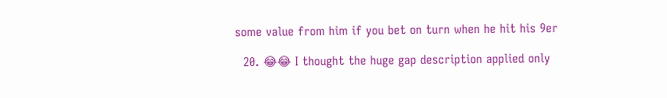some value from him if you bet on turn when he hit his 9er

  20. 😂😂 I thought the huge gap description applied only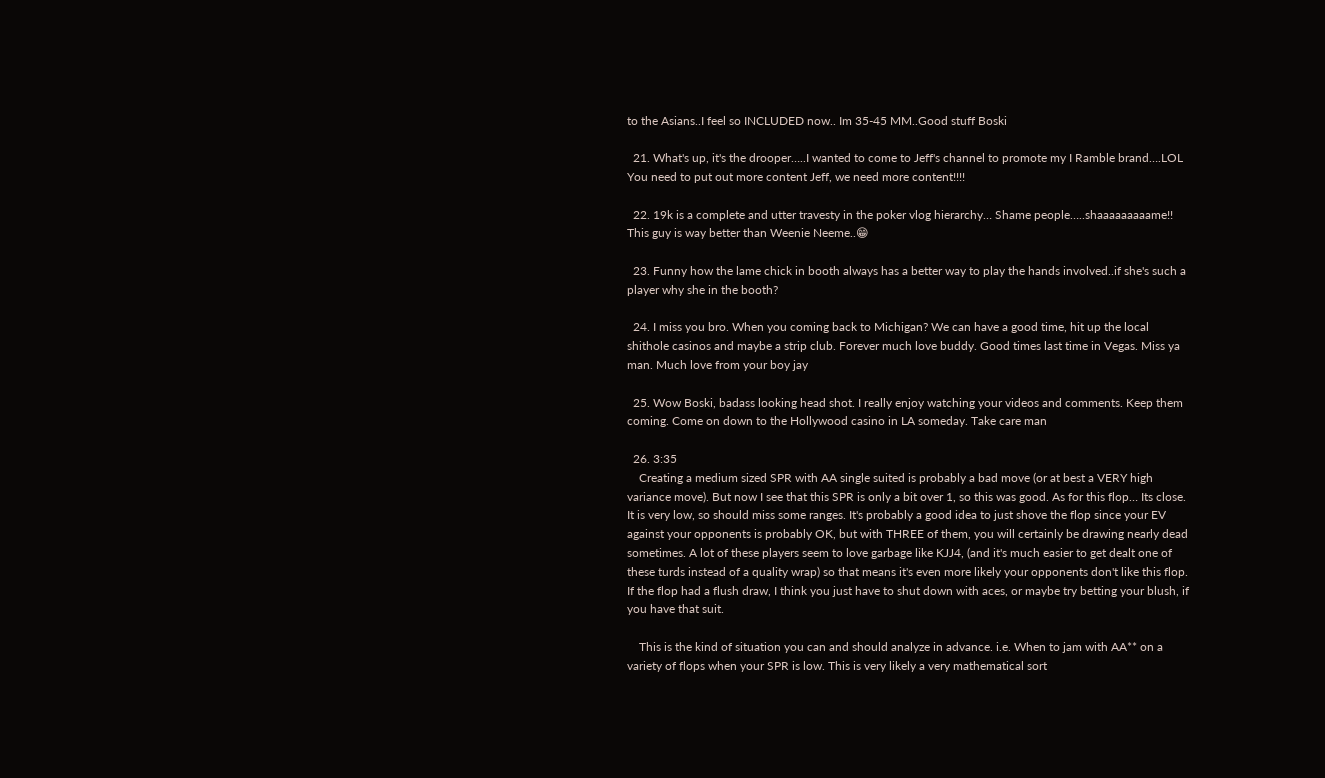to the Asians..I feel so INCLUDED now.. Im 35-45 MM..Good stuff Boski

  21. What's up, it's the drooper…..I wanted to come to Jeff's channel to promote my I Ramble brand….LOL You need to put out more content Jeff, we need more content!!!!

  22. 19k is a complete and utter travesty in the poker vlog hierarchy… Shame people…..shaaaaaaaaame!! This guy is way better than Weenie Neeme..😁

  23. Funny how the lame chick in booth always has a better way to play the hands involved..if she's such a player why she in the booth?

  24. I miss you bro. When you coming back to Michigan? We can have a good time, hit up the local shithole casinos and maybe a strip club. Forever much love buddy. Good times last time in Vegas. Miss ya man. Much love from your boy jay

  25. Wow Boski, badass looking head shot. I really enjoy watching your videos and comments. Keep them coming. Come on down to the Hollywood casino in LA someday. Take care man

  26. 3:35
    Creating a medium sized SPR with AA single suited is probably a bad move (or at best a VERY high variance move). But now I see that this SPR is only a bit over 1, so this was good. As for this flop… Its close. It is very low, so should miss some ranges. It's probably a good idea to just shove the flop since your EV against your opponents is probably OK, but with THREE of them, you will certainly be drawing nearly dead sometimes. A lot of these players seem to love garbage like KJJ4, (and it's much easier to get dealt one of these turds instead of a quality wrap) so that means it's even more likely your opponents don't like this flop. If the flop had a flush draw, I think you just have to shut down with aces, or maybe try betting your blush, if you have that suit.

    This is the kind of situation you can and should analyze in advance. i.e. When to jam with AA** on a variety of flops when your SPR is low. This is very likely a very mathematical sort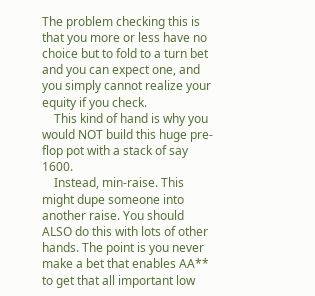The problem checking this is that you more or less have no choice but to fold to a turn bet and you can expect one, and you simply cannot realize your equity if you check.
    This kind of hand is why you would NOT build this huge pre-flop pot with a stack of say 1600.
    Instead, min-raise. This might dupe someone into another raise. You should ALSO do this with lots of other hands. The point is you never make a bet that enables AA** to get that all important low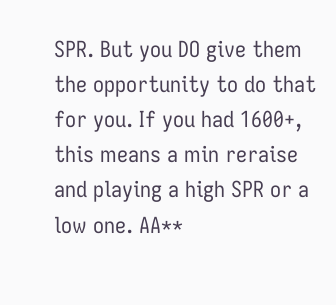SPR. But you DO give them the opportunity to do that for you. If you had 1600+, this means a min reraise and playing a high SPR or a low one. AA**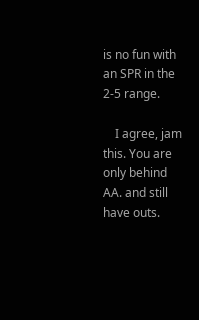is no fun with an SPR in the 2-5 range.

    I agree, jam this. You are only behind AA. and still have outs.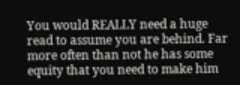You would REALLY need a huge read to assume you are behind. Far more often than not he has some equity that you need to make him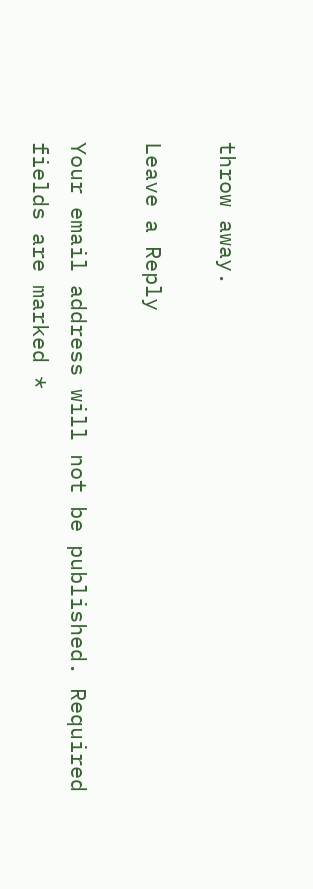throw away.

Leave a Reply

Your email address will not be published. Required fields are marked *